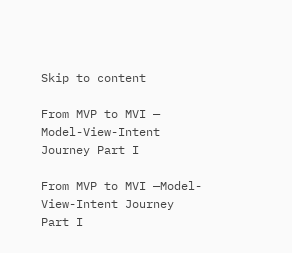Skip to content

From MVP to MVI — Model-View-Intent Journey Part I

From MVP to MVI —Model-View-Intent Journey Part I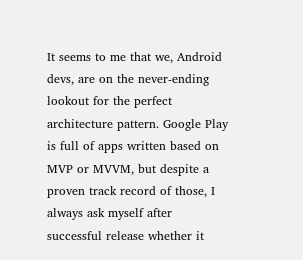It seems to me that we, Android devs, are on the never-ending lookout for the perfect architecture pattern. Google Play is full of apps written based on MVP or MVVM, but despite a proven track record of those, I always ask myself after successful release whether it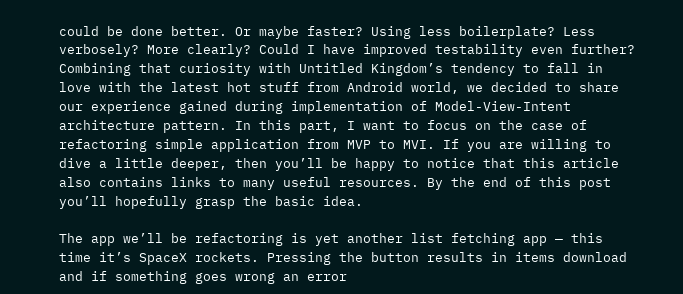could be done better. Or maybe faster? Using less boilerplate? Less verbosely? More clearly? Could I have improved testability even further? Combining that curiosity with Untitled Kingdom’s tendency to fall in love with the latest hot stuff from Android world, we decided to share our experience gained during implementation of Model-View-Intent architecture pattern. In this part, I want to focus on the case of refactoring simple application from MVP to MVI. If you are willing to dive a little deeper, then you’ll be happy to notice that this article also contains links to many useful resources. By the end of this post you’ll hopefully grasp the basic idea.

The app we’ll be refactoring is yet another list fetching app — this time it’s SpaceX rockets. Pressing the button results in items download and if something goes wrong an error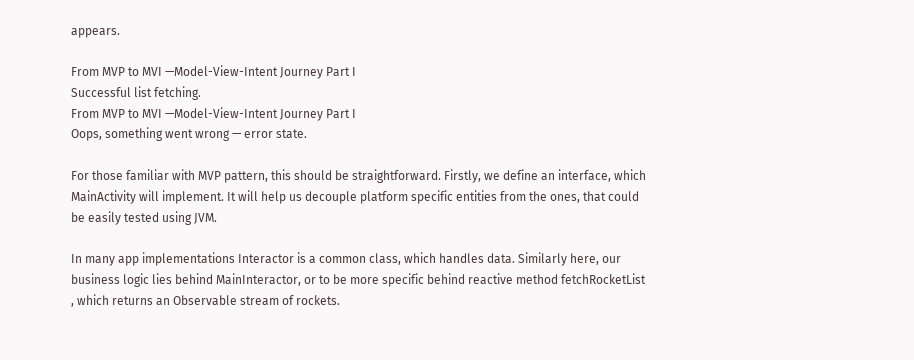appears.

From MVP to MVI —Model-View-Intent Journey Part I
Successful list fetching.
From MVP to MVI —Model-View-Intent Journey Part I
Oops, something went wrong — error state.

For those familiar with MVP pattern, this should be straightforward. Firstly, we define an interface, which MainActivity will implement. It will help us decouple platform specific entities from the ones, that could be easily tested using JVM.

In many app implementations Interactor is a common class, which handles data. Similarly here, our business logic lies behind MainInteractor, or to be more specific behind reactive method fetchRocketList , which returns an Observable stream of rockets.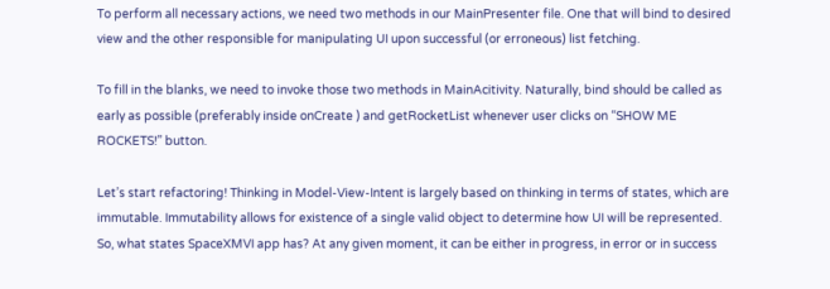To perform all necessary actions, we need two methods in our MainPresenter file. One that will bind to desired view and the other responsible for manipulating UI upon successful (or erroneous) list fetching.

To fill in the blanks, we need to invoke those two methods in MainAcitivity. Naturally, bind should be called as early as possible (preferably inside onCreate ) and getRocketList whenever user clicks on “SHOW ME ROCKETS!” button.

Let’s start refactoring! Thinking in Model-View-Intent is largely based on thinking in terms of states, which are immutable. Immutability allows for existence of a single valid object to determine how UI will be represented. So, what states SpaceXMVI app has? At any given moment, it can be either in progress, in error or in success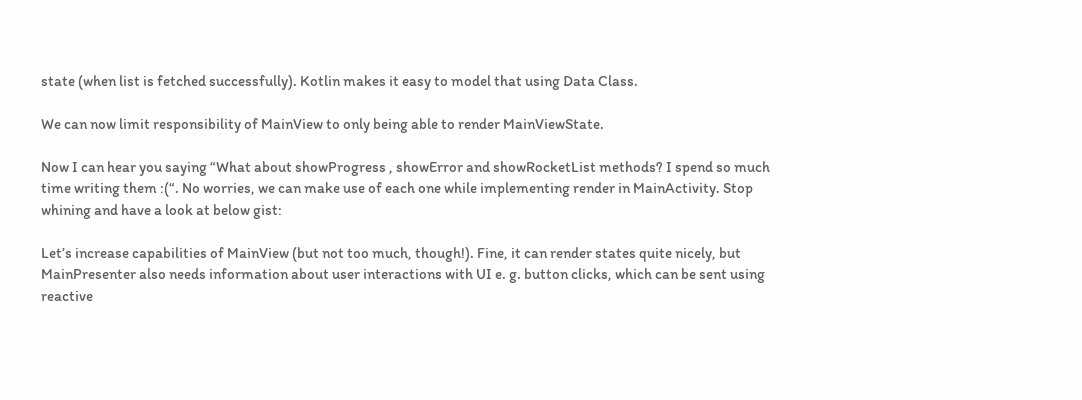state (when list is fetched successfully). Kotlin makes it easy to model that using Data Class.

We can now limit responsibility of MainView to only being able to render MainViewState.

Now I can hear you saying “What about showProgress , showError and showRocketList methods? I spend so much time writing them :(“. No worries, we can make use of each one while implementing render in MainActivity. Stop whining and have a look at below gist:

Let’s increase capabilities of MainView (but not too much, though!). Fine, it can render states quite nicely, but MainPresenter also needs information about user interactions with UI e. g. button clicks, which can be sent using reactive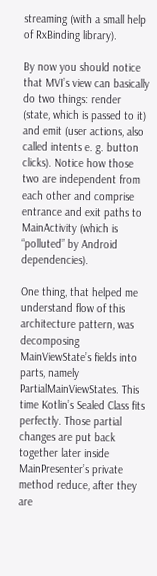streaming (with a small help of RxBinding library).

By now you should notice that MVI’s view can basically do two things: render (state, which is passed to it) and emit (user actions, also called intents e. g. button clicks). Notice how those two are independent from each other and comprise entrance and exit paths to MainActivity (which is “polluted” by Android dependencies).

One thing, that helped me understand flow of this architecture pattern, was decomposing MainViewState’s fields into parts, namely PartialMainViewStates. This time Kotlin’s Sealed Class fits perfectly. Those partial changes are put back together later inside MainPresenter’s private method reduce, after they are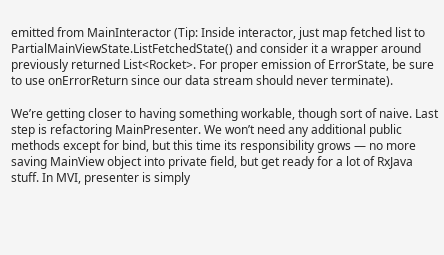emitted from MainInteractor (Tip: Inside interactor, just map fetched list to PartialMainViewState.ListFetchedState() and consider it a wrapper around previously returned List<Rocket>. For proper emission of ErrorState, be sure to use onErrorReturn since our data stream should never terminate).

We’re getting closer to having something workable, though sort of naive. Last step is refactoring MainPresenter. We won’t need any additional public methods except for bind, but this time its responsibility grows — no more saving MainView object into private field, but get ready for a lot of RxJava stuff. In MVI, presenter is simply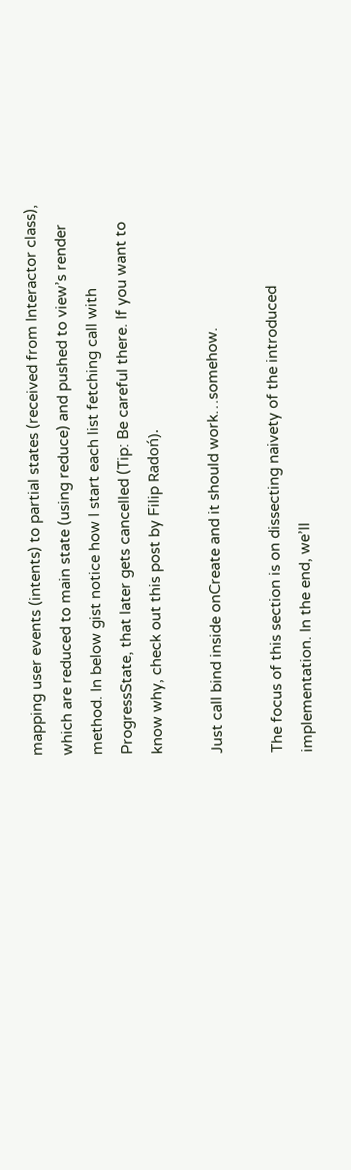mapping user events (intents) to partial states (received from Interactor class), which are reduced to main state (using reduce) and pushed to view’s render method. In below gist notice how I start each list fetching call with ProgressState, that later gets cancelled (Tip: Be careful there. If you want to know why, check out this post by Filip Radoń).

Just call bind inside onCreate and it should work…somehow.

The focus of this section is on dissecting naivety of the introduced implementation. In the end, we’ll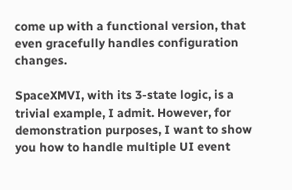come up with a functional version, that even gracefully handles configuration changes.

SpaceXMVI, with its 3-state logic, is a trivial example, I admit. However, for demonstration purposes, I want to show you how to handle multiple UI event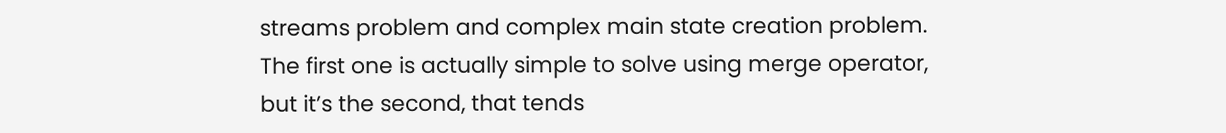streams problem and complex main state creation problem. The first one is actually simple to solve using merge operator, but it’s the second, that tends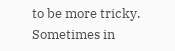to be more tricky. Sometimes in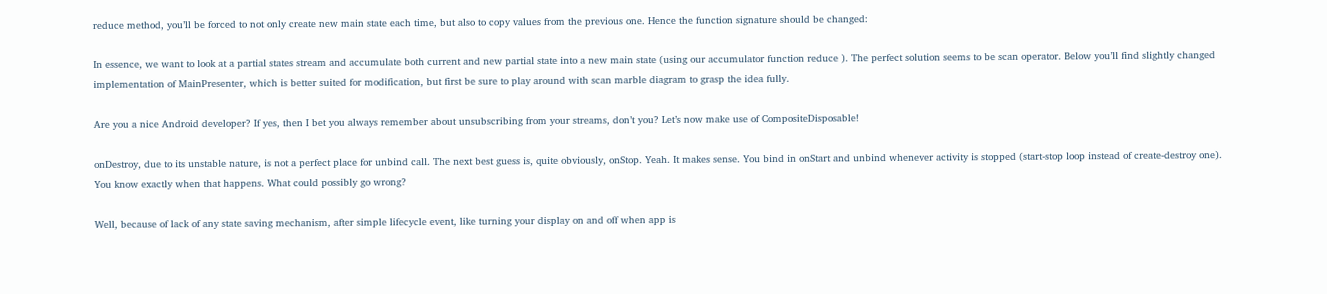reduce method, you’ll be forced to not only create new main state each time, but also to copy values from the previous one. Hence the function signature should be changed:

In essence, we want to look at a partial states stream and accumulate both current and new partial state into a new main state (using our accumulator function reduce ). The perfect solution seems to be scan operator. Below you’ll find slightly changed implementation of MainPresenter, which is better suited for modification, but first be sure to play around with scan marble diagram to grasp the idea fully.

Are you a nice Android developer? If yes, then I bet you always remember about unsubscribing from your streams, don’t you? Let’s now make use of CompositeDisposable!

onDestroy, due to its unstable nature, is not a perfect place for unbind call. The next best guess is, quite obviously, onStop. Yeah. It makes sense. You bind in onStart and unbind whenever activity is stopped (start-stop loop instead of create-destroy one). You know exactly when that happens. What could possibly go wrong?

Well, because of lack of any state saving mechanism, after simple lifecycle event, like turning your display on and off when app is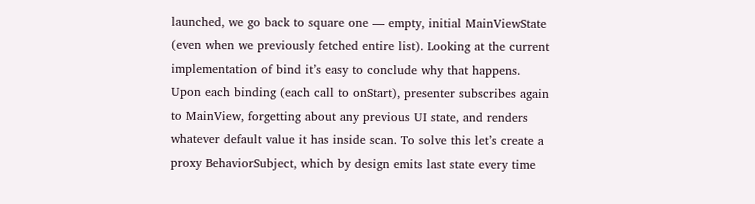launched, we go back to square one — empty, initial MainViewState (even when we previously fetched entire list). Looking at the current implementation of bind it’s easy to conclude why that happens. Upon each binding (each call to onStart), presenter subscribes again to MainView, forgetting about any previous UI state, and renders whatever default value it has inside scan. To solve this let’s create a proxy BehaviorSubject, which by design emits last state every time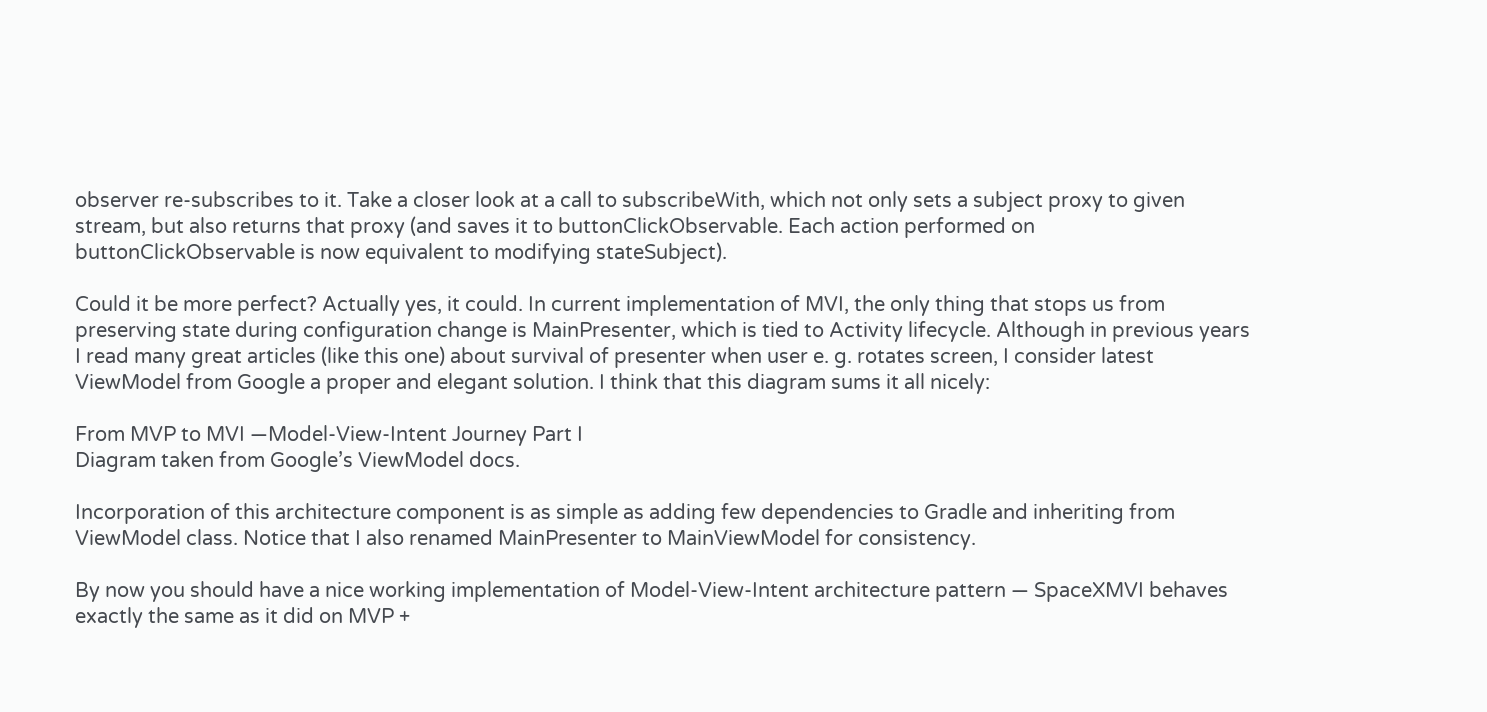observer re-subscribes to it. Take a closer look at a call to subscribeWith, which not only sets a subject proxy to given stream, but also returns that proxy (and saves it to buttonClickObservable. Each action performed on buttonClickObservable is now equivalent to modifying stateSubject).

Could it be more perfect? Actually yes, it could. In current implementation of MVI, the only thing that stops us from preserving state during configuration change is MainPresenter, which is tied to Activity lifecycle. Although in previous years I read many great articles (like this one) about survival of presenter when user e. g. rotates screen, I consider latest ViewModel from Google a proper and elegant solution. I think that this diagram sums it all nicely:

From MVP to MVI —Model-View-Intent Journey Part I
Diagram taken from Google’s ViewModel docs.

Incorporation of this architecture component is as simple as adding few dependencies to Gradle and inheriting from ViewModel class. Notice that I also renamed MainPresenter to MainViewModel for consistency.

By now you should have a nice working implementation of Model-View-Intent architecture pattern — SpaceXMVI behaves exactly the same as it did on MVP +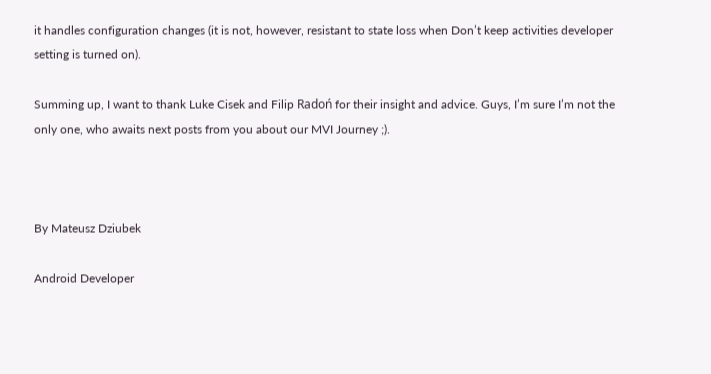it handles configuration changes (it is not, however, resistant to state loss when Don’t keep activities developer setting is turned on).

Summing up, I want to thank Luke Cisek and Filip Radoń for their insight and advice. Guys, I’m sure I’m not the only one, who awaits next posts from you about our MVI Journey ;).



By Mateusz Dziubek

Android Developer